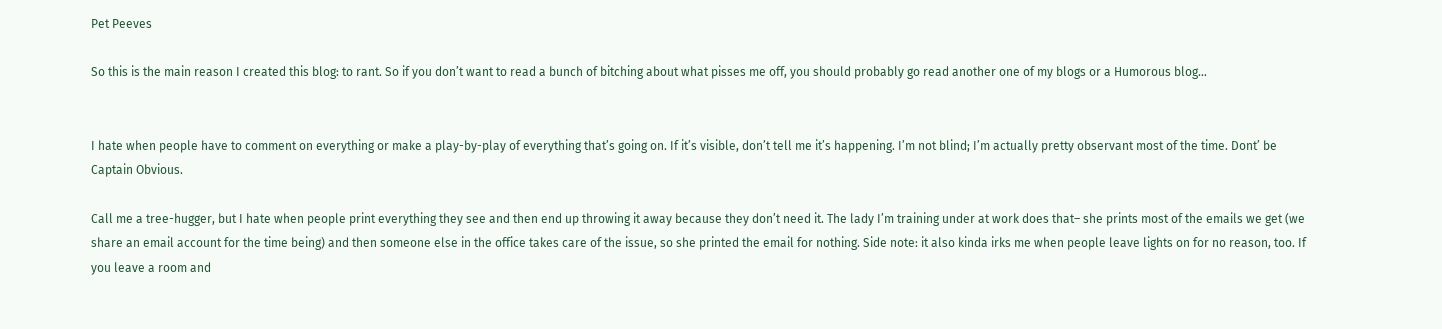Pet Peeves

So this is the main reason I created this blog: to rant. So if you don’t want to read a bunch of bitching about what pisses me off, you should probably go read another one of my blogs or a Humorous blog…


I hate when people have to comment on everything or make a play-by-play of everything that’s going on. If it’s visible, don’t tell me it’s happening. I’m not blind; I’m actually pretty observant most of the time. Dont’ be Captain Obvious.

Call me a tree-hugger, but I hate when people print everything they see and then end up throwing it away because they don’t need it. The lady I’m training under at work does that– she prints most of the emails we get (we share an email account for the time being) and then someone else in the office takes care of the issue, so she printed the email for nothing. Side note: it also kinda irks me when people leave lights on for no reason, too. If you leave a room and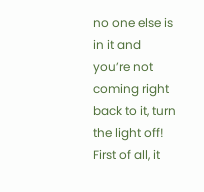no one else is in it and you’re not coming right back to it, turn the light off! First of all, it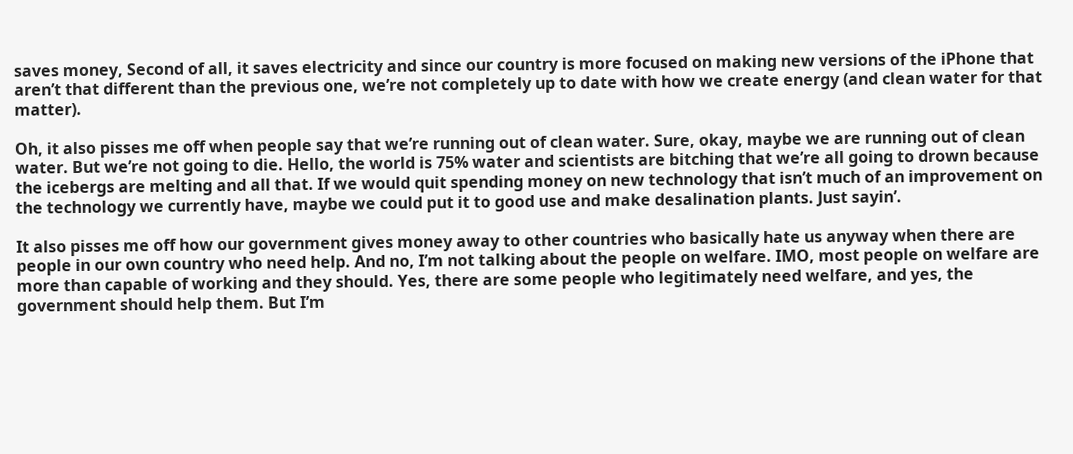saves money, Second of all, it saves electricity and since our country is more focused on making new versions of the iPhone that aren’t that different than the previous one, we’re not completely up to date with how we create energy (and clean water for that matter).

Oh, it also pisses me off when people say that we’re running out of clean water. Sure, okay, maybe we are running out of clean water. But we’re not going to die. Hello, the world is 75% water and scientists are bitching that we’re all going to drown because the icebergs are melting and all that. If we would quit spending money on new technology that isn’t much of an improvement on the technology we currently have, maybe we could put it to good use and make desalination plants. Just sayin’.

It also pisses me off how our government gives money away to other countries who basically hate us anyway when there are people in our own country who need help. And no, I’m not talking about the people on welfare. IMO, most people on welfare are more than capable of working and they should. Yes, there are some people who legitimately need welfare, and yes, the government should help them. But I’m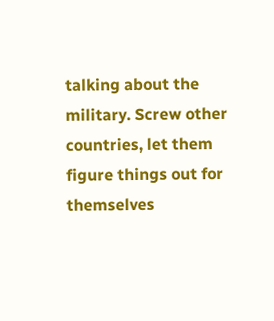talking about the military. Screw other countries, let them figure things out for themselves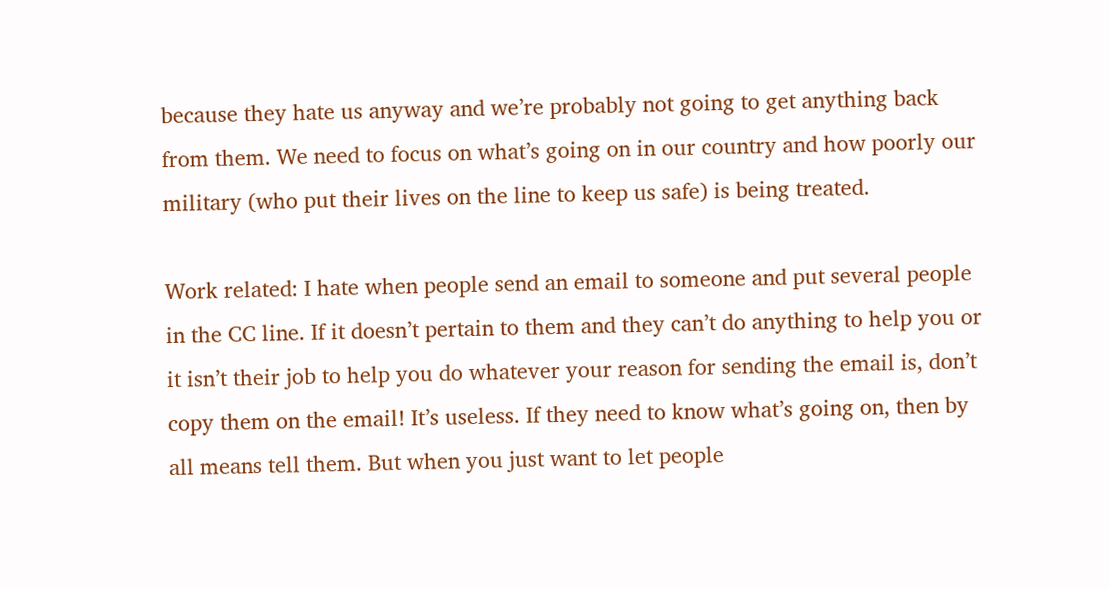because they hate us anyway and we’re probably not going to get anything back from them. We need to focus on what’s going on in our country and how poorly our military (who put their lives on the line to keep us safe) is being treated.

Work related: I hate when people send an email to someone and put several people in the CC line. If it doesn’t pertain to them and they can’t do anything to help you or it isn’t their job to help you do whatever your reason for sending the email is, don’t copy them on the email! It’s useless. If they need to know what’s going on, then by all means tell them. But when you just want to let people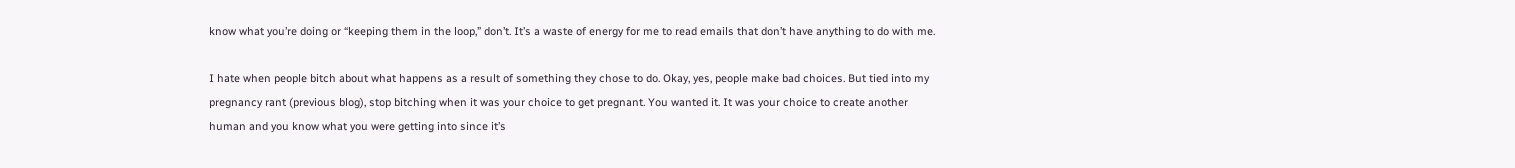know what you’re doing or “keeping them in the loop,” don’t. It’s a waste of energy for me to read emails that don’t have anything to do with me.

I hate when people bitch about what happens as a result of something they chose to do. Okay, yes, people make bad choices. But tied into my pregnancy rant (previous blog), stop bitching when it was your choice to get pregnant. You wanted it. It was your choice to create another human and you know what you were getting into since it’s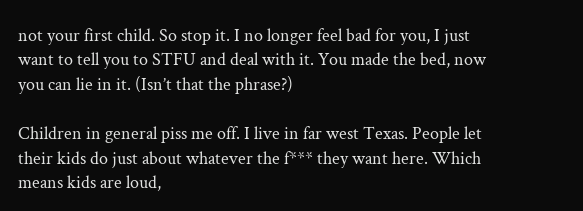not your first child. So stop it. I no longer feel bad for you, I just want to tell you to STFU and deal with it. You made the bed, now you can lie in it. (Isn’t that the phrase?)

Children in general piss me off. I live in far west Texas. People let their kids do just about whatever the f*** they want here. Which means kids are loud,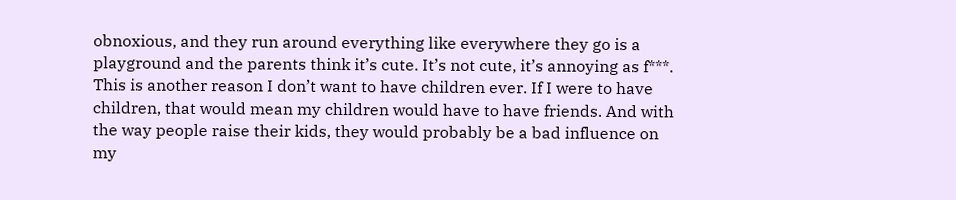obnoxious, and they run around everything like everywhere they go is a playground and the parents think it’s cute. It’s not cute, it’s annoying as f***. This is another reason I don’t want to have children ever. If I were to have children, that would mean my children would have to have friends. And with the way people raise their kids, they would probably be a bad influence on my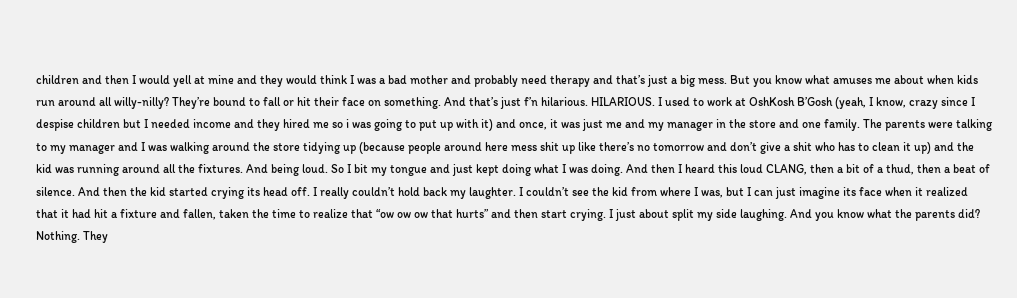children and then I would yell at mine and they would think I was a bad mother and probably need therapy and that’s just a big mess. But you know what amuses me about when kids run around all willy-nilly? They’re bound to fall or hit their face on something. And that’s just f’n hilarious. HILARIOUS. I used to work at OshKosh B’Gosh (yeah, I know, crazy since I despise children but I needed income and they hired me so i was going to put up with it) and once, it was just me and my manager in the store and one family. The parents were talking to my manager and I was walking around the store tidying up (because people around here mess shit up like there’s no tomorrow and don’t give a shit who has to clean it up) and the kid was running around all the fixtures. And being loud. So I bit my tongue and just kept doing what I was doing. And then I heard this loud CLANG, then a bit of a thud, then a beat of silence. And then the kid started crying its head off. I really couldn’t hold back my laughter. I couldn’t see the kid from where I was, but I can just imagine its face when it realized that it had hit a fixture and fallen, taken the time to realize that “ow ow ow that hurts” and then start crying. I just about split my side laughing. And you know what the parents did? Nothing. They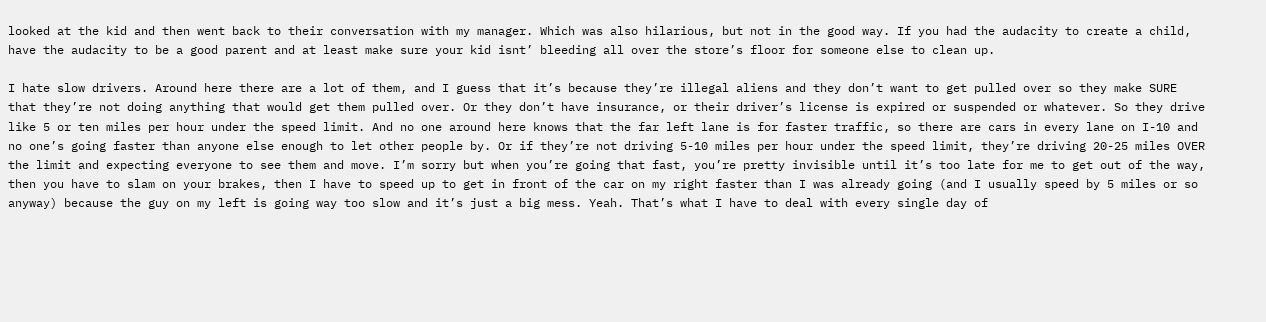looked at the kid and then went back to their conversation with my manager. Which was also hilarious, but not in the good way. If you had the audacity to create a child, have the audacity to be a good parent and at least make sure your kid isnt’ bleeding all over the store’s floor for someone else to clean up.

I hate slow drivers. Around here there are a lot of them, and I guess that it’s because they’re illegal aliens and they don’t want to get pulled over so they make SURE that they’re not doing anything that would get them pulled over. Or they don’t have insurance, or their driver’s license is expired or suspended or whatever. So they drive like 5 or ten miles per hour under the speed limit. And no one around here knows that the far left lane is for faster traffic, so there are cars in every lane on I-10 and no one’s going faster than anyone else enough to let other people by. Or if they’re not driving 5-10 miles per hour under the speed limit, they’re driving 20-25 miles OVER  the limit and expecting everyone to see them and move. I’m sorry but when you’re going that fast, you’re pretty invisible until it’s too late for me to get out of the way, then you have to slam on your brakes, then I have to speed up to get in front of the car on my right faster than I was already going (and I usually speed by 5 miles or so anyway) because the guy on my left is going way too slow and it’s just a big mess. Yeah. That’s what I have to deal with every single day of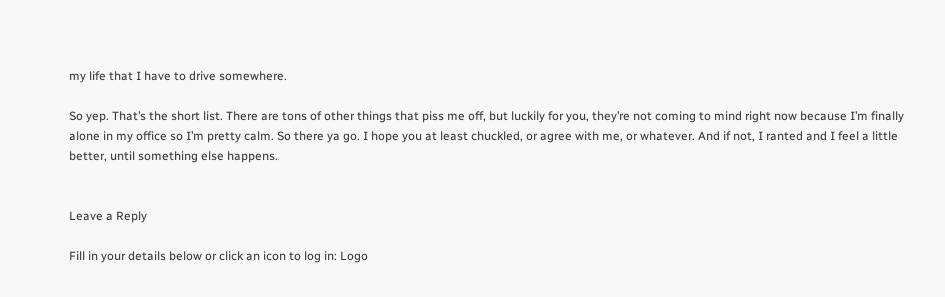my life that I have to drive somewhere.

So yep. That’s the short list. There are tons of other things that piss me off, but luckily for you, they’re not coming to mind right now because I’m finally alone in my office so I’m pretty calm. So there ya go. I hope you at least chuckled, or agree with me, or whatever. And if not, I ranted and I feel a little better, until something else happens.


Leave a Reply

Fill in your details below or click an icon to log in: Logo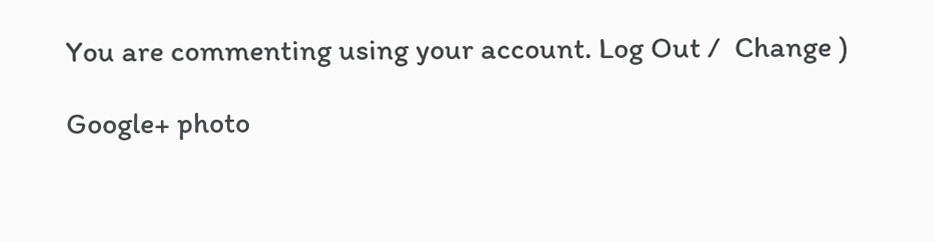You are commenting using your account. Log Out /  Change )

Google+ photo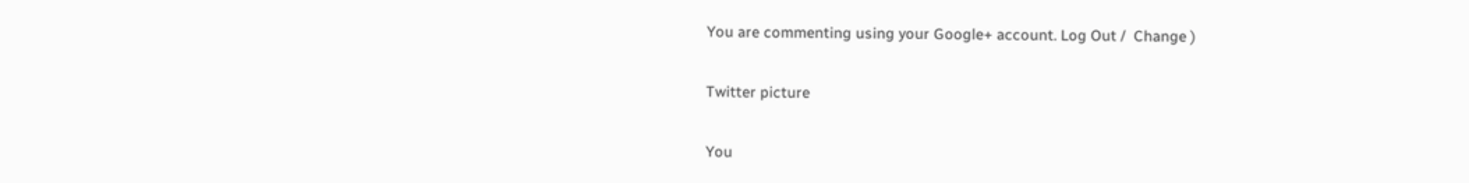You are commenting using your Google+ account. Log Out /  Change )

Twitter picture

You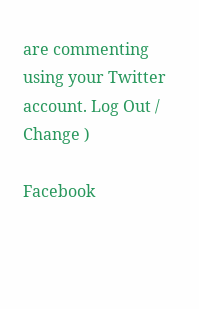are commenting using your Twitter account. Log Out /  Change )

Facebook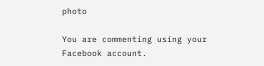photo

You are commenting using your Facebook account.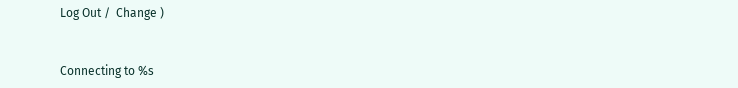Log Out /  Change )


Connecting to %s